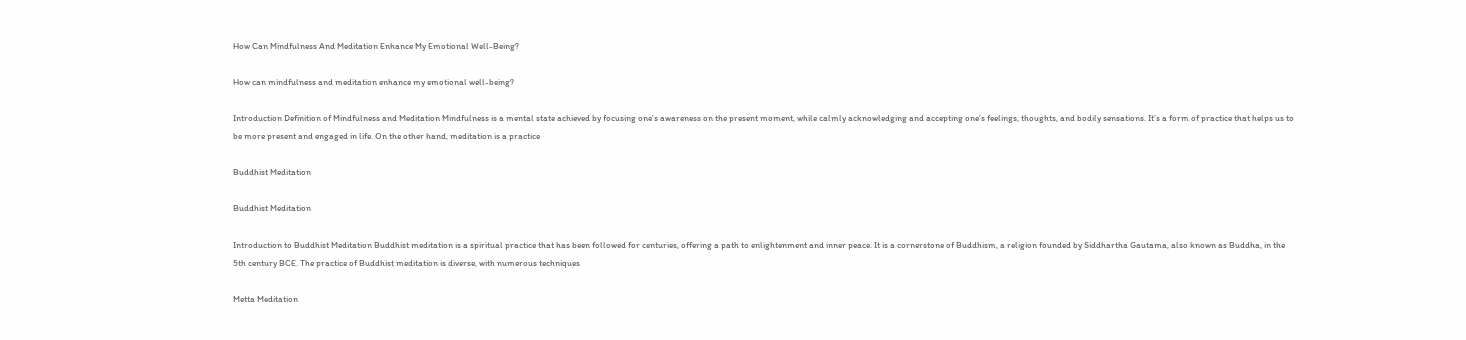How Can Mindfulness And Meditation Enhance My Emotional Well-Being?

How can mindfulness and meditation enhance my emotional well-being?

Introduction Definition of Mindfulness and Meditation Mindfulness is a mental state achieved by focusing one’s awareness on the present moment, while calmly acknowledging and accepting one’s feelings, thoughts, and bodily sensations. It’s a form of practice that helps us to be more present and engaged in life. On the other hand, meditation is a practice

Buddhist Meditation

Buddhist Meditation

Introduction to Buddhist Meditation Buddhist meditation is a spiritual practice that has been followed for centuries, offering a path to enlightenment and inner peace. It is a cornerstone of Buddhism, a religion founded by Siddhartha Gautama, also known as Buddha, in the 5th century BCE. The practice of Buddhist meditation is diverse, with numerous techniques

Metta Meditation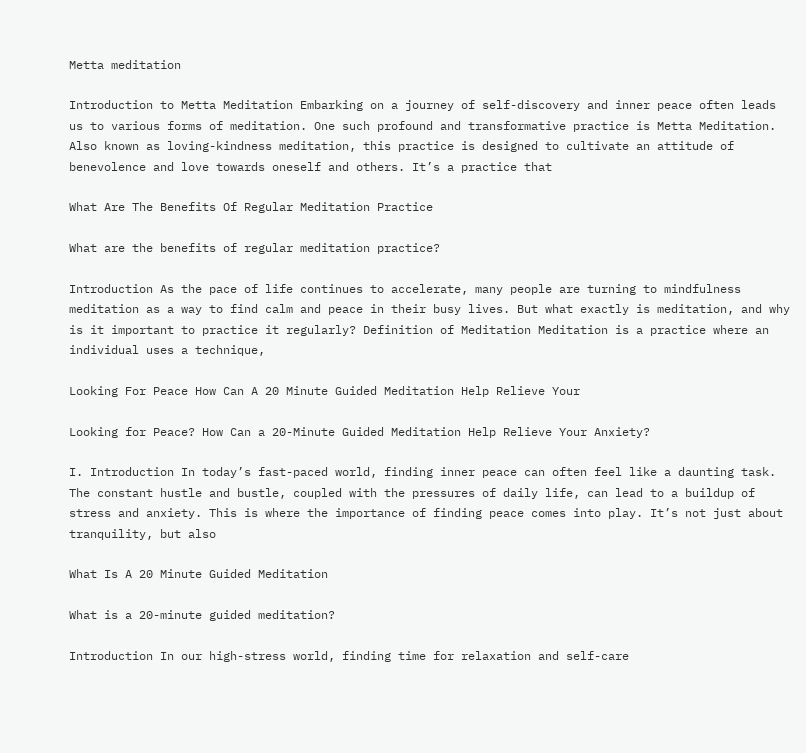Metta meditation

Introduction to Metta Meditation Embarking on a journey of self-discovery and inner peace often leads us to various forms of meditation. One such profound and transformative practice is Metta Meditation. Also known as loving-kindness meditation, this practice is designed to cultivate an attitude of benevolence and love towards oneself and others. It’s a practice that

What Are The Benefits Of Regular Meditation Practice

What are the benefits of regular meditation practice?

Introduction As the pace of life continues to accelerate, many people are turning to mindfulness meditation as a way to find calm and peace in their busy lives. But what exactly is meditation, and why is it important to practice it regularly? Definition of Meditation Meditation is a practice where an individual uses a technique,

Looking For Peace How Can A 20 Minute Guided Meditation Help Relieve Your

Looking for Peace? How Can a 20-Minute Guided Meditation Help Relieve Your Anxiety?

I. Introduction In today’s fast-paced world, finding inner peace can often feel like a daunting task. The constant hustle and bustle, coupled with the pressures of daily life, can lead to a buildup of stress and anxiety. This is where the importance of finding peace comes into play. It’s not just about tranquility, but also

What Is A 20 Minute Guided Meditation

What is a 20-minute guided meditation?

Introduction In our high-stress world, finding time for relaxation and self-care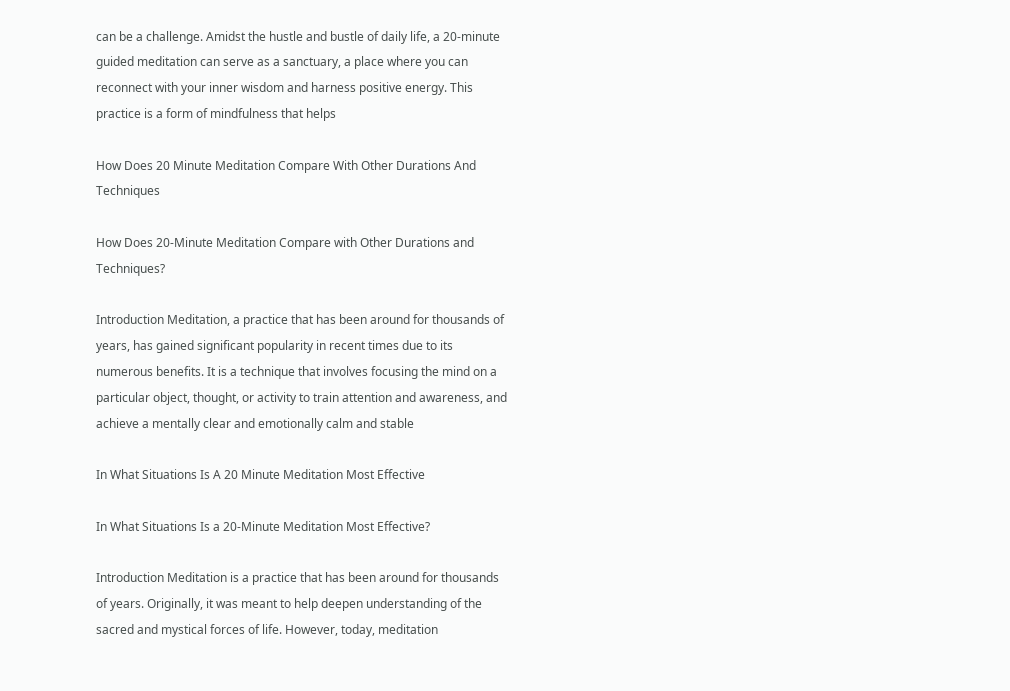can be a challenge. Amidst the hustle and bustle of daily life, a 20-minute guided meditation can serve as a sanctuary, a place where you can reconnect with your inner wisdom and harness positive energy. This practice is a form of mindfulness that helps

How Does 20 Minute Meditation Compare With Other Durations And Techniques

How Does 20-Minute Meditation Compare with Other Durations and Techniques?

Introduction Meditation, a practice that has been around for thousands of years, has gained significant popularity in recent times due to its numerous benefits. It is a technique that involves focusing the mind on a particular object, thought, or activity to train attention and awareness, and achieve a mentally clear and emotionally calm and stable

In What Situations Is A 20 Minute Meditation Most Effective

In What Situations Is a 20-Minute Meditation Most Effective?

Introduction Meditation is a practice that has been around for thousands of years. Originally, it was meant to help deepen understanding of the sacred and mystical forces of life. However, today, meditation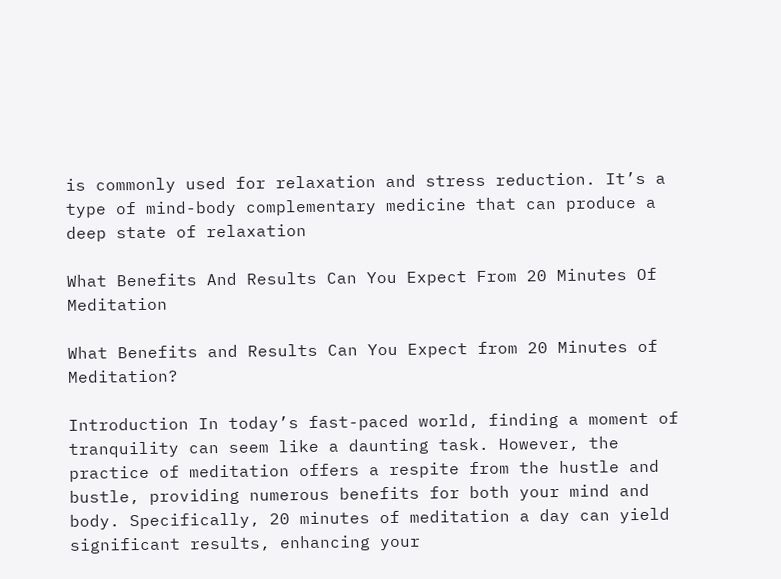is commonly used for relaxation and stress reduction. It’s a type of mind-body complementary medicine that can produce a deep state of relaxation

What Benefits And Results Can You Expect From 20 Minutes Of Meditation

What Benefits and Results Can You Expect from 20 Minutes of Meditation?

Introduction In today’s fast-paced world, finding a moment of tranquility can seem like a daunting task. However, the practice of meditation offers a respite from the hustle and bustle, providing numerous benefits for both your mind and body. Specifically, 20 minutes of meditation a day can yield significant results, enhancing your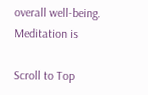overall well-being. Meditation is

Scroll to Top